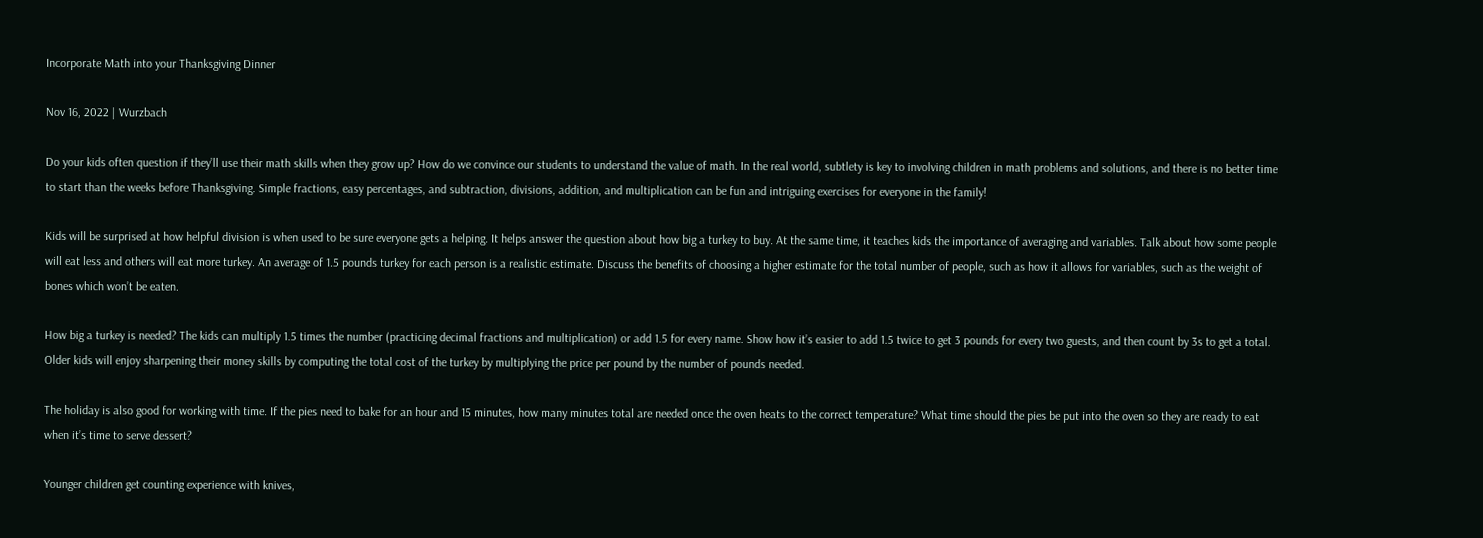Incorporate Math into your Thanksgiving Dinner

Nov 16, 2022 | Wurzbach

Do your kids often question if they’ll use their math skills when they grow up? How do we convince our students to understand the value of math. In the real world, subtlety is key to involving children in math problems and solutions, and there is no better time to start than the weeks before Thanksgiving. Simple fractions, easy percentages, and subtraction, divisions, addition, and multiplication can be fun and intriguing exercises for everyone in the family!

Kids will be surprised at how helpful division is when used to be sure everyone gets a helping. It helps answer the question about how big a turkey to buy. At the same time, it teaches kids the importance of averaging and variables. Talk about how some people will eat less and others will eat more turkey. An average of 1.5 pounds turkey for each person is a realistic estimate. Discuss the benefits of choosing a higher estimate for the total number of people, such as how it allows for variables, such as the weight of bones which won’t be eaten.

How big a turkey is needed? The kids can multiply 1.5 times the number (practicing decimal fractions and multiplication) or add 1.5 for every name. Show how it’s easier to add 1.5 twice to get 3 pounds for every two guests, and then count by 3s to get a total. Older kids will enjoy sharpening their money skills by computing the total cost of the turkey by multiplying the price per pound by the number of pounds needed.

The holiday is also good for working with time. If the pies need to bake for an hour and 15 minutes, how many minutes total are needed once the oven heats to the correct temperature? What time should the pies be put into the oven so they are ready to eat when it’s time to serve dessert?

Younger children get counting experience with knives,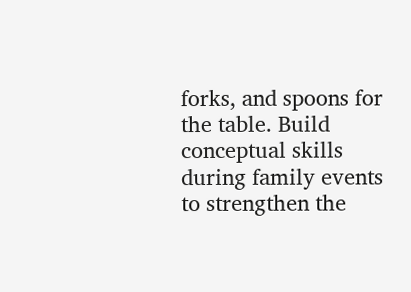forks, and spoons for the table. Build conceptual skills during family events to strengthen the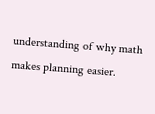understanding of why math makes planning easier.